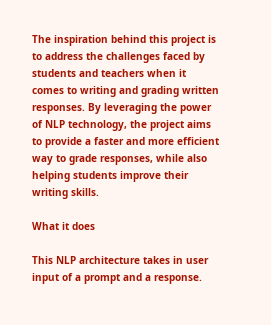The inspiration behind this project is to address the challenges faced by students and teachers when it comes to writing and grading written responses. By leveraging the power of NLP technology, the project aims to provide a faster and more efficient way to grade responses, while also helping students improve their writing skills.

What it does

This NLP architecture takes in user input of a prompt and a response.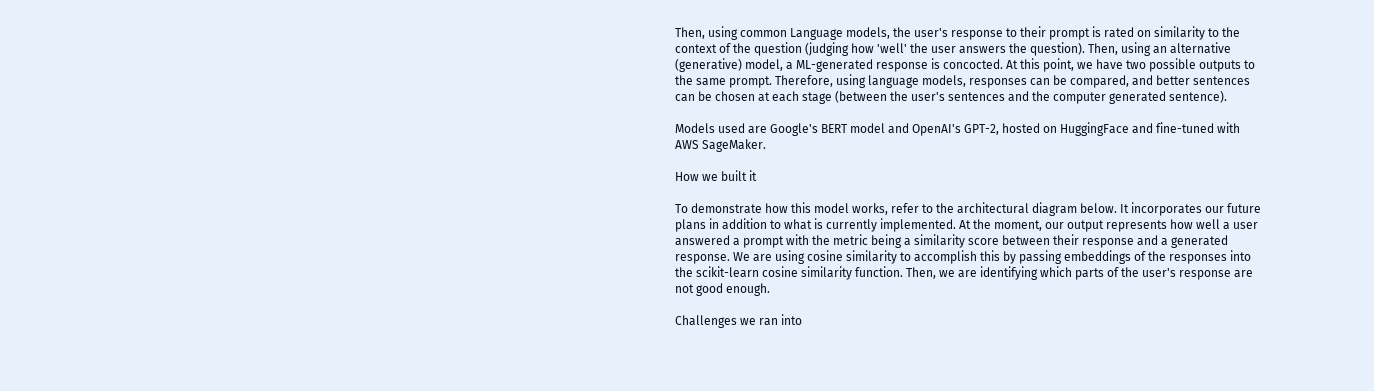Then, using common Language models, the user's response to their prompt is rated on similarity to the context of the question (judging how 'well' the user answers the question). Then, using an alternative (generative) model, a ML-generated response is concocted. At this point, we have two possible outputs to the same prompt. Therefore, using language models, responses can be compared, and better sentences can be chosen at each stage (between the user's sentences and the computer generated sentence).

Models used are Google's BERT model and OpenAI's GPT-2, hosted on HuggingFace and fine-tuned with AWS SageMaker.

How we built it

To demonstrate how this model works, refer to the architectural diagram below. It incorporates our future plans in addition to what is currently implemented. At the moment, our output represents how well a user answered a prompt with the metric being a similarity score between their response and a generated response. We are using cosine similarity to accomplish this by passing embeddings of the responses into the scikit-learn cosine similarity function. Then, we are identifying which parts of the user's response are not good enough.

Challenges we ran into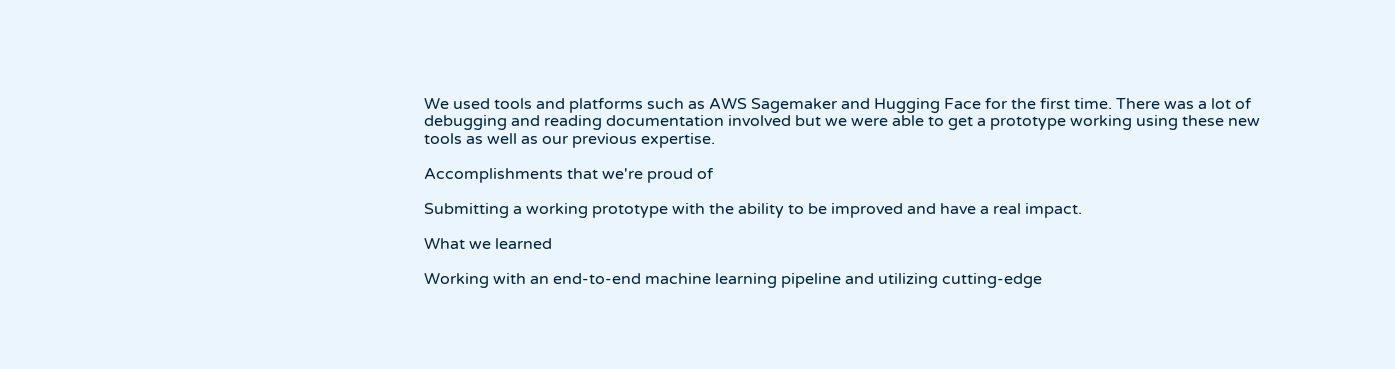We used tools and platforms such as AWS Sagemaker and Hugging Face for the first time. There was a lot of debugging and reading documentation involved but we were able to get a prototype working using these new tools as well as our previous expertise.

Accomplishments that we're proud of

Submitting a working prototype with the ability to be improved and have a real impact.

What we learned

Working with an end-to-end machine learning pipeline and utilizing cutting-edge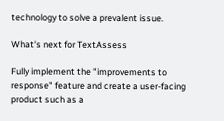technology to solve a prevalent issue.

What's next for TextAssess

Fully implement the "improvements to response" feature and create a user-facing product such as a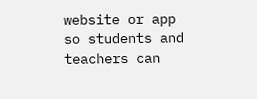website or app so students and teachers can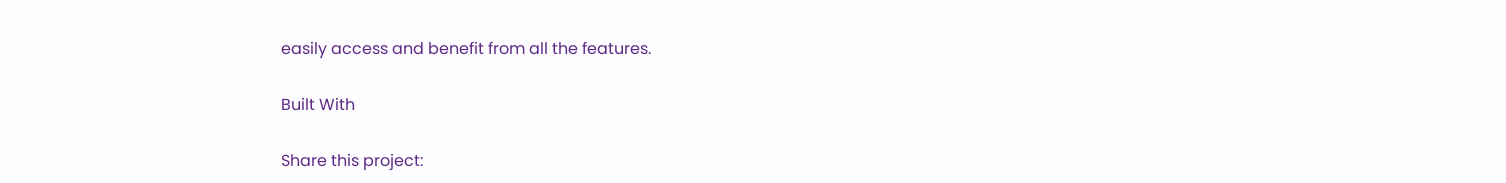easily access and benefit from all the features.

Built With

Share this project: